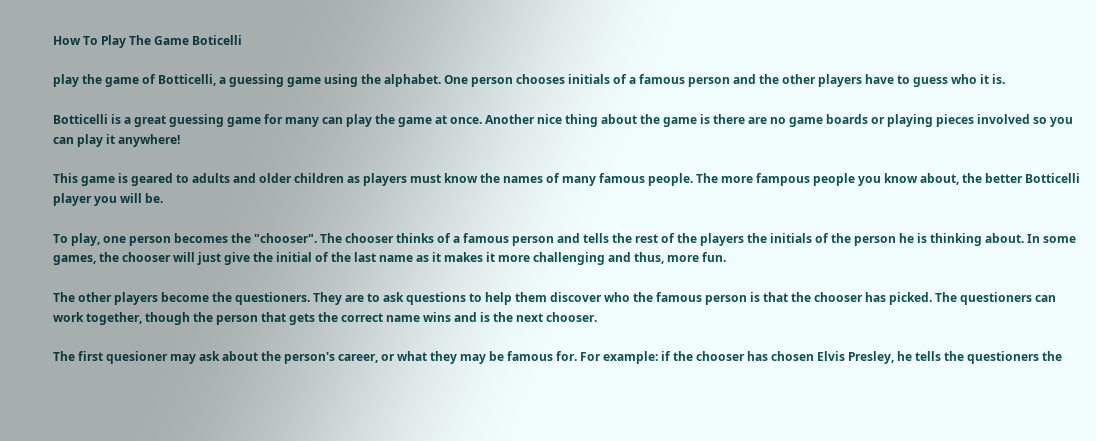How To Play The Game Boticelli

play the game of Botticelli, a guessing game using the alphabet. One person chooses initials of a famous person and the other players have to guess who it is.

Botticelli is a great guessing game for many can play the game at once. Another nice thing about the game is there are no game boards or playing pieces involved so you can play it anywhere!

This game is geared to adults and older children as players must know the names of many famous people. The more fampous people you know about, the better Botticelli player you will be.

To play, one person becomes the "chooser". The chooser thinks of a famous person and tells the rest of the players the initials of the person he is thinking about. In some games, the chooser will just give the initial of the last name as it makes it more challenging and thus, more fun.

The other players become the questioners. They are to ask questions to help them discover who the famous person is that the chooser has picked. The questioners can work together, though the person that gets the correct name wins and is the next chooser.

The first quesioner may ask about the person's career, or what they may be famous for. For example: if the chooser has chosen Elvis Presley, he tells the questioners the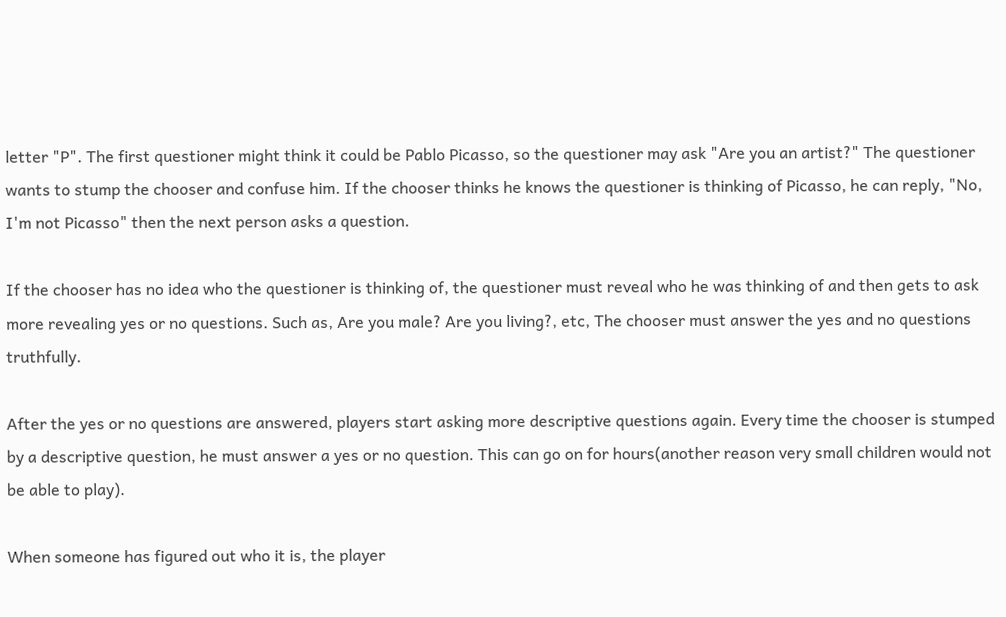letter "P". The first questioner might think it could be Pablo Picasso, so the questioner may ask "Are you an artist?" The questioner wants to stump the chooser and confuse him. If the chooser thinks he knows the questioner is thinking of Picasso, he can reply, "No, I'm not Picasso" then the next person asks a question.

If the chooser has no idea who the questioner is thinking of, the questioner must reveal who he was thinking of and then gets to ask more revealing yes or no questions. Such as, Are you male? Are you living?, etc, The chooser must answer the yes and no questions truthfully.

After the yes or no questions are answered, players start asking more descriptive questions again. Every time the chooser is stumped by a descriptive question, he must answer a yes or no question. This can go on for hours(another reason very small children would not be able to play).

When someone has figured out who it is, the player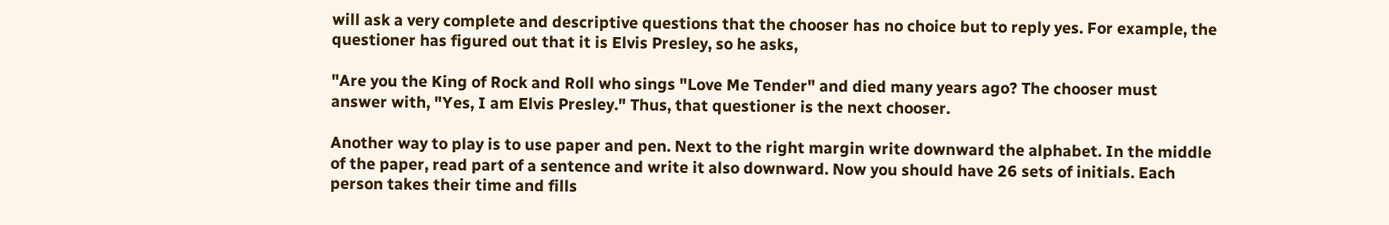will ask a very complete and descriptive questions that the chooser has no choice but to reply yes. For example, the questioner has figured out that it is Elvis Presley, so he asks,

"Are you the King of Rock and Roll who sings "Love Me Tender" and died many years ago? The chooser must answer with, "Yes, I am Elvis Presley." Thus, that questioner is the next chooser.

Another way to play is to use paper and pen. Next to the right margin write downward the alphabet. In the middle of the paper, read part of a sentence and write it also downward. Now you should have 26 sets of initials. Each person takes their time and fills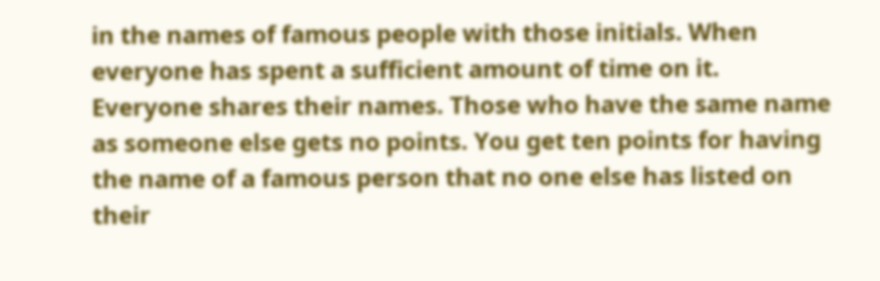in the names of famous people with those initials. When everyone has spent a sufficient amount of time on it. Everyone shares their names. Those who have the same name as someone else gets no points. You get ten points for having the name of a famous person that no one else has listed on their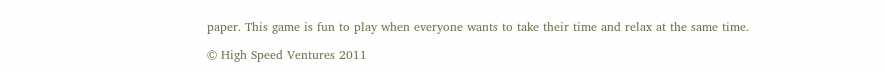paper. This game is fun to play when everyone wants to take their time and relax at the same time.

© High Speed Ventures 2011